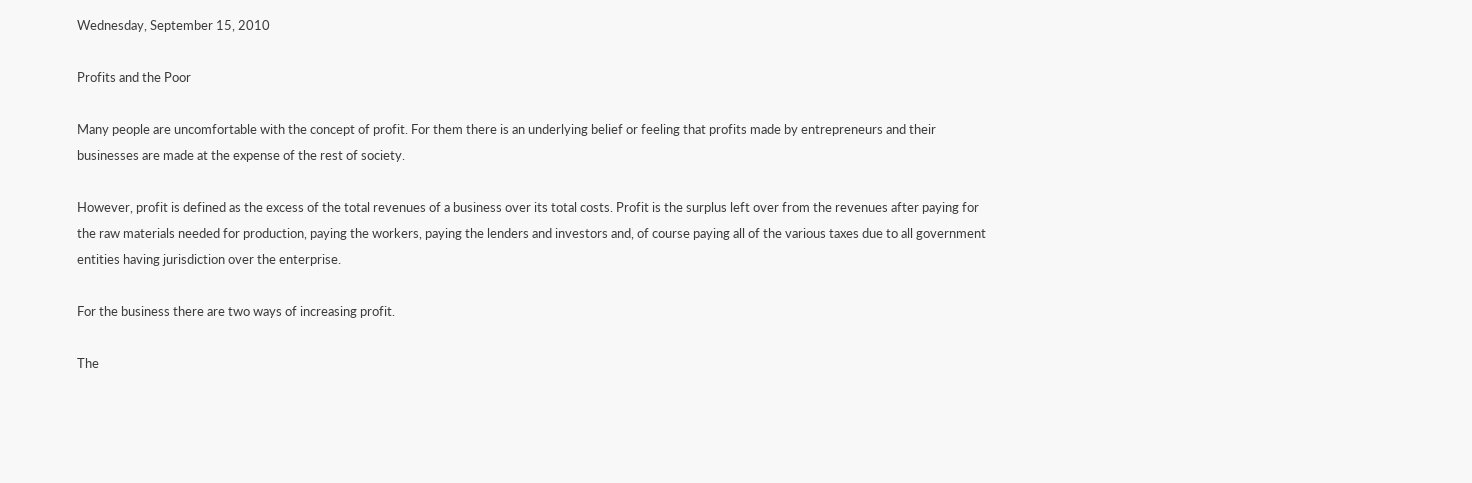Wednesday, September 15, 2010

Profits and the Poor

Many people are uncomfortable with the concept of profit. For them there is an underlying belief or feeling that profits made by entrepreneurs and their businesses are made at the expense of the rest of society.

However, profit is defined as the excess of the total revenues of a business over its total costs. Profit is the surplus left over from the revenues after paying for the raw materials needed for production, paying the workers, paying the lenders and investors and, of course paying all of the various taxes due to all government entities having jurisdiction over the enterprise.

For the business there are two ways of increasing profit.

The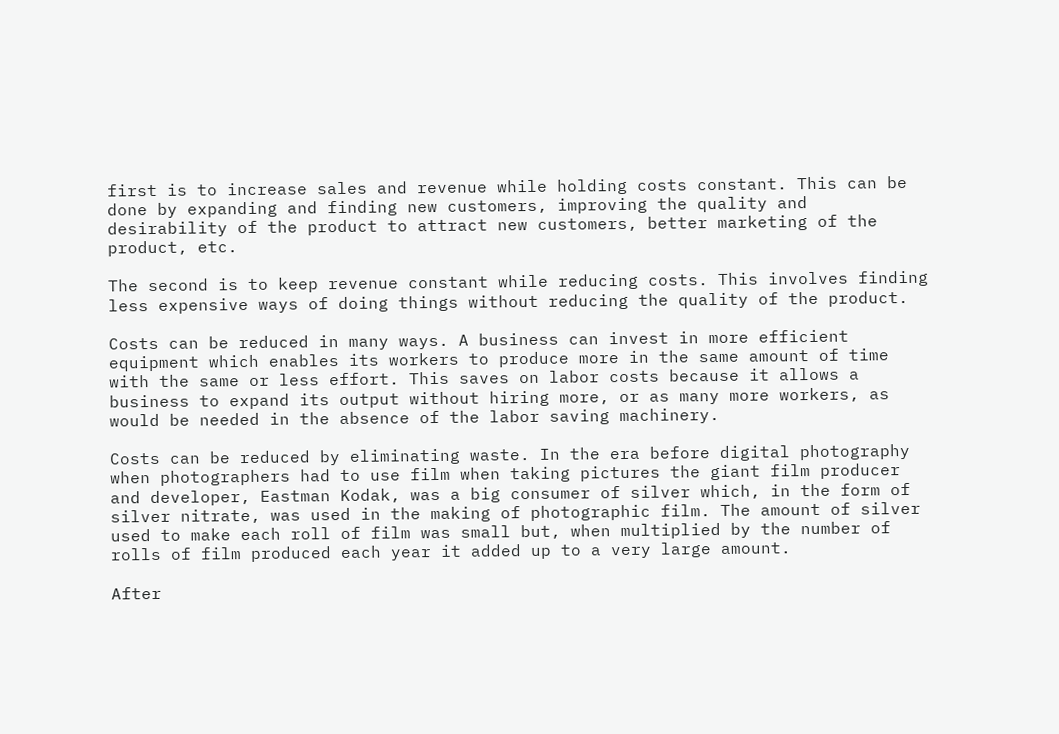first is to increase sales and revenue while holding costs constant. This can be done by expanding and finding new customers, improving the quality and desirability of the product to attract new customers, better marketing of the product, etc.

The second is to keep revenue constant while reducing costs. This involves finding less expensive ways of doing things without reducing the quality of the product.

Costs can be reduced in many ways. A business can invest in more efficient equipment which enables its workers to produce more in the same amount of time with the same or less effort. This saves on labor costs because it allows a business to expand its output without hiring more, or as many more workers, as would be needed in the absence of the labor saving machinery.

Costs can be reduced by eliminating waste. In the era before digital photography when photographers had to use film when taking pictures the giant film producer and developer, Eastman Kodak, was a big consumer of silver which, in the form of silver nitrate, was used in the making of photographic film. The amount of silver used to make each roll of film was small but, when multiplied by the number of rolls of film produced each year it added up to a very large amount.

After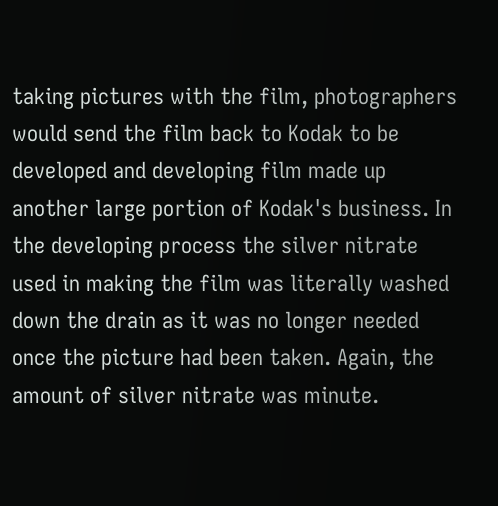taking pictures with the film, photographers would send the film back to Kodak to be developed and developing film made up another large portion of Kodak's business. In the developing process the silver nitrate used in making the film was literally washed down the drain as it was no longer needed once the picture had been taken. Again, the amount of silver nitrate was minute.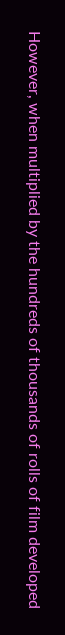However, when multiplied by the hundreds of thousands of rolls of film developed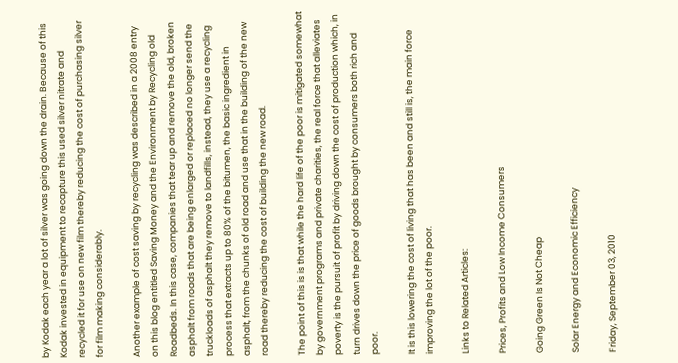by Kodak each year a lot of silver was going down the drain. Because of this Kodak invested in equipment to recapture this used silver nitrate and recycled it for use on new film thereby reducing the cost of purchasing silver for film making considerably.

Another example of cost saving by recycling was described in a 2008 entry on this blog entitled Saving Money and the Environment by Recycling old Roadbeds. In this case, companies that tear up and remove the old, broken asphalt from roads that are being enlarged or replaced no longer send the truckloads of asphalt they remove to landfills, instead, they use a recycling process that extracts up to 80% of the bitumen, the basic ingredient in asphalt, from the chunks of old road and use that in the building of the new road thereby reducing the cost of building the new road.

The point of this is is that while the hard life of the poor is mitigated somewhat by government programs and private charities, the real force that alleviates poverty is the pursuit of profit by driving down the cost of production which, in turn drives down the price of goods brought by consumers both rich and poor.

It is this lowering the cost of living that has been and still is, the main force improving the lot of the poor.

Links to Related Articles:

Prices, Profits and Low Income Consumers

Going Green Is Not Cheap

Solar Energy and Economic Efficiency

Friday, September 03, 2010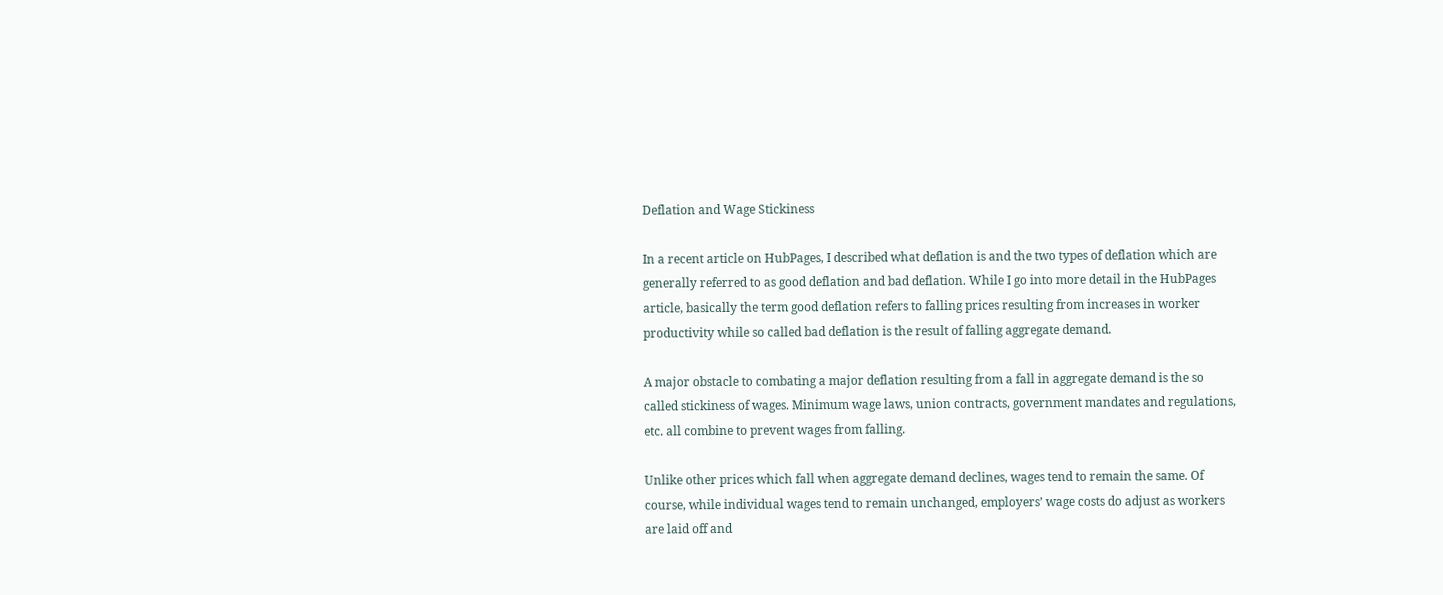Deflation and Wage Stickiness

In a recent article on HubPages, I described what deflation is and the two types of deflation which are generally referred to as good deflation and bad deflation. While I go into more detail in the HubPages article, basically the term good deflation refers to falling prices resulting from increases in worker productivity while so called bad deflation is the result of falling aggregate demand.

A major obstacle to combating a major deflation resulting from a fall in aggregate demand is the so called stickiness of wages. Minimum wage laws, union contracts, government mandates and regulations, etc. all combine to prevent wages from falling.

Unlike other prices which fall when aggregate demand declines, wages tend to remain the same. Of course, while individual wages tend to remain unchanged, employers’ wage costs do adjust as workers are laid off and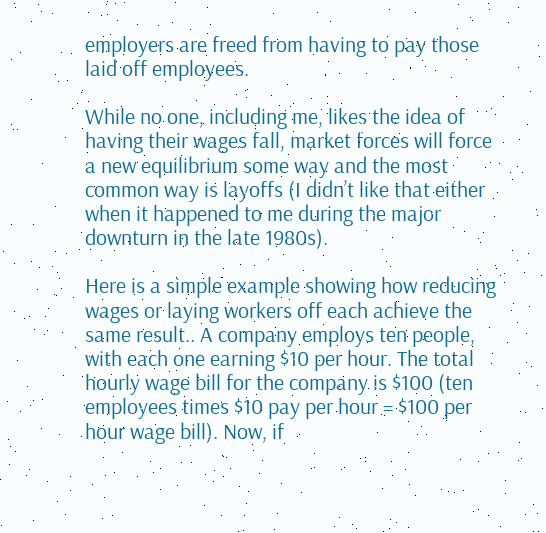employers are freed from having to pay those laid off employees.

While no one, including me, likes the idea of having their wages fall, market forces will force a new equilibrium some way and the most common way is layoffs (I didn’t like that either when it happened to me during the major downturn in the late 1980s).

Here is a simple example showing how reducing wages or laying workers off each achieve the same result.. A company employs ten people, with each one earning $10 per hour. The total hourly wage bill for the company is $100 (ten employees times $10 pay per hour = $100 per hour wage bill). Now, if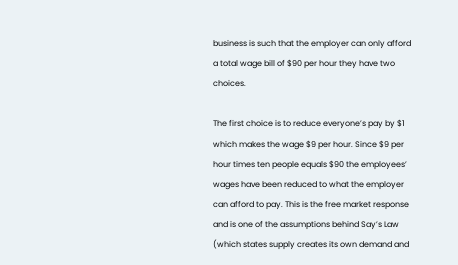business is such that the employer can only afford a total wage bill of $90 per hour they have two choices.

The first choice is to reduce everyone’s pay by $1 which makes the wage $9 per hour. Since $9 per hour times ten people equals $90 the employees’ wages have been reduced to what the employer can afford to pay. This is the free market response and is one of the assumptions behind Say’s Law (which states supply creates its own demand and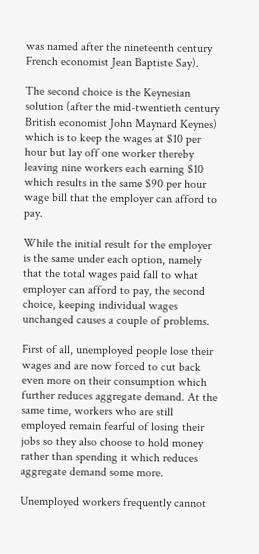was named after the nineteenth century French economist Jean Baptiste Say).

The second choice is the Keynesian solution (after the mid-twentieth century British economist John Maynard Keynes) which is to keep the wages at $10 per hour but lay off one worker thereby leaving nine workers each earning $10 which results in the same $90 per hour wage bill that the employer can afford to pay.

While the initial result for the employer is the same under each option, namely that the total wages paid fall to what employer can afford to pay, the second choice, keeping individual wages unchanged causes a couple of problems.

First of all, unemployed people lose their wages and are now forced to cut back even more on their consumption which further reduces aggregate demand. At the same time, workers who are still employed remain fearful of losing their jobs so they also choose to hold money rather than spending it which reduces aggregate demand some more.

Unemployed workers frequently cannot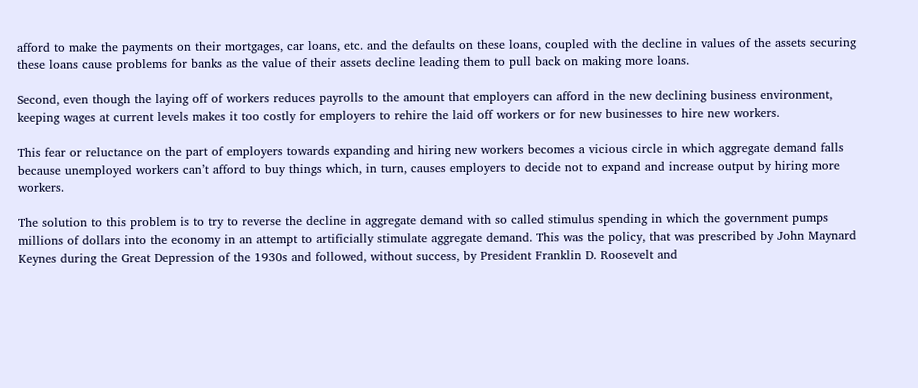afford to make the payments on their mortgages, car loans, etc. and the defaults on these loans, coupled with the decline in values of the assets securing these loans cause problems for banks as the value of their assets decline leading them to pull back on making more loans.

Second, even though the laying off of workers reduces payrolls to the amount that employers can afford in the new declining business environment, keeping wages at current levels makes it too costly for employers to rehire the laid off workers or for new businesses to hire new workers.

This fear or reluctance on the part of employers towards expanding and hiring new workers becomes a vicious circle in which aggregate demand falls because unemployed workers can’t afford to buy things which, in turn, causes employers to decide not to expand and increase output by hiring more workers.

The solution to this problem is to try to reverse the decline in aggregate demand with so called stimulus spending in which the government pumps millions of dollars into the economy in an attempt to artificially stimulate aggregate demand. This was the policy, that was prescribed by John Maynard Keynes during the Great Depression of the 1930s and followed, without success, by President Franklin D. Roosevelt and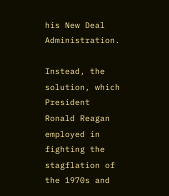his New Deal Administration.

Instead, the solution, which President Ronald Reagan employed in fighting the stagflation of the 1970s and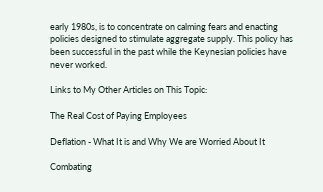early 1980s, is to concentrate on calming fears and enacting policies designed to stimulate aggregate supply. This policy has been successful in the past while the Keynesian policies have never worked.

Links to My Other Articles on This Topic:

The Real Cost of Paying Employees

Deflation - What It is and Why We are Worried About It

Combating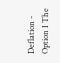Deflation - Option I The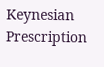Keynesian Prescription